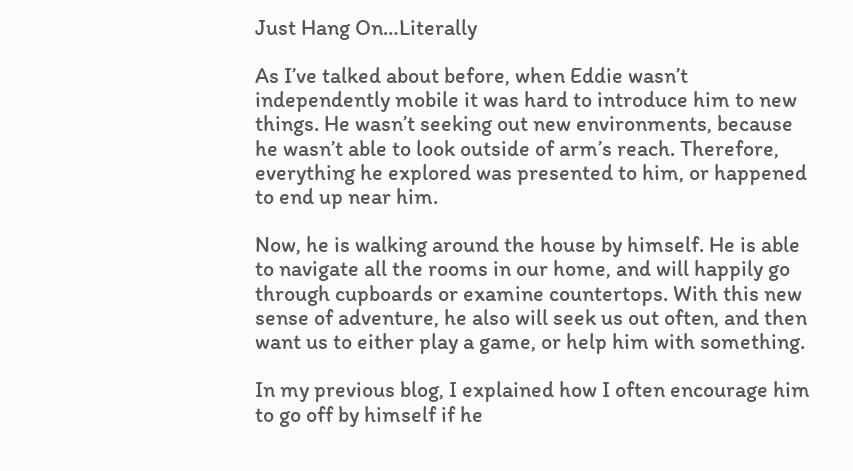Just Hang On…Literally

As I’ve talked about before, when Eddie wasn’t independently mobile it was hard to introduce him to new things. He wasn’t seeking out new environments, because he wasn’t able to look outside of arm’s reach. Therefore, everything he explored was presented to him, or happened to end up near him.

Now, he is walking around the house by himself. He is able to navigate all the rooms in our home, and will happily go through cupboards or examine countertops. With this new sense of adventure, he also will seek us out often, and then want us to either play a game, or help him with something.

In my previous blog, I explained how I often encourage him to go off by himself if he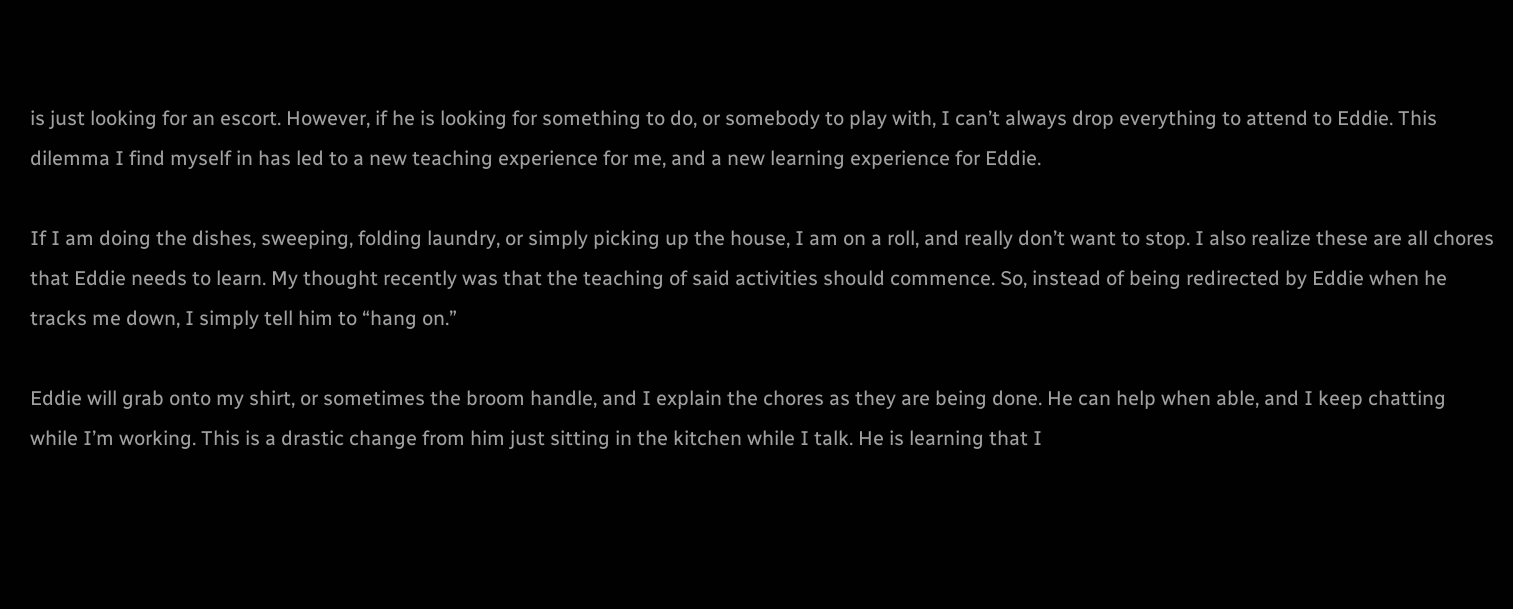is just looking for an escort. However, if he is looking for something to do, or somebody to play with, I can’t always drop everything to attend to Eddie. This dilemma I find myself in has led to a new teaching experience for me, and a new learning experience for Eddie.

If I am doing the dishes, sweeping, folding laundry, or simply picking up the house, I am on a roll, and really don’t want to stop. I also realize these are all chores that Eddie needs to learn. My thought recently was that the teaching of said activities should commence. So, instead of being redirected by Eddie when he tracks me down, I simply tell him to “hang on.”

Eddie will grab onto my shirt, or sometimes the broom handle, and I explain the chores as they are being done. He can help when able, and I keep chatting while I’m working. This is a drastic change from him just sitting in the kitchen while I talk. He is learning that I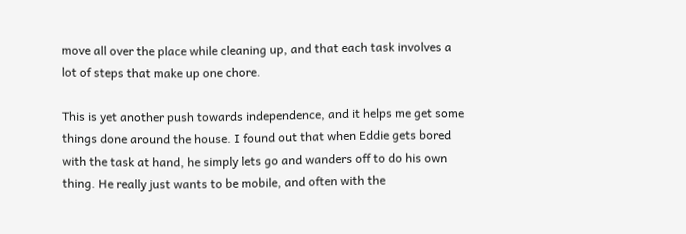move all over the place while cleaning up, and that each task involves a lot of steps that make up one chore.

This is yet another push towards independence, and it helps me get some things done around the house. I found out that when Eddie gets bored with the task at hand, he simply lets go and wanders off to do his own thing. He really just wants to be mobile, and often with the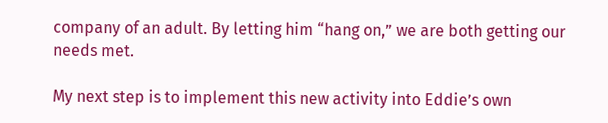company of an adult. By letting him “hang on,” we are both getting our needs met.

My next step is to implement this new activity into Eddie’s own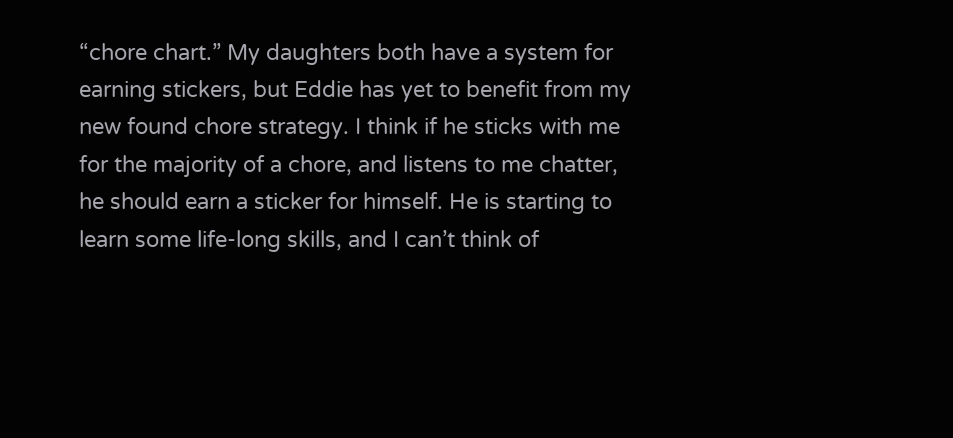“chore chart.” My daughters both have a system for earning stickers, but Eddie has yet to benefit from my new found chore strategy. I think if he sticks with me for the majority of a chore, and listens to me chatter, he should earn a sticker for himself. He is starting to learn some life-long skills, and I can’t think of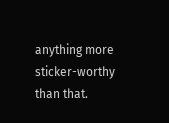anything more sticker-worthy than that.